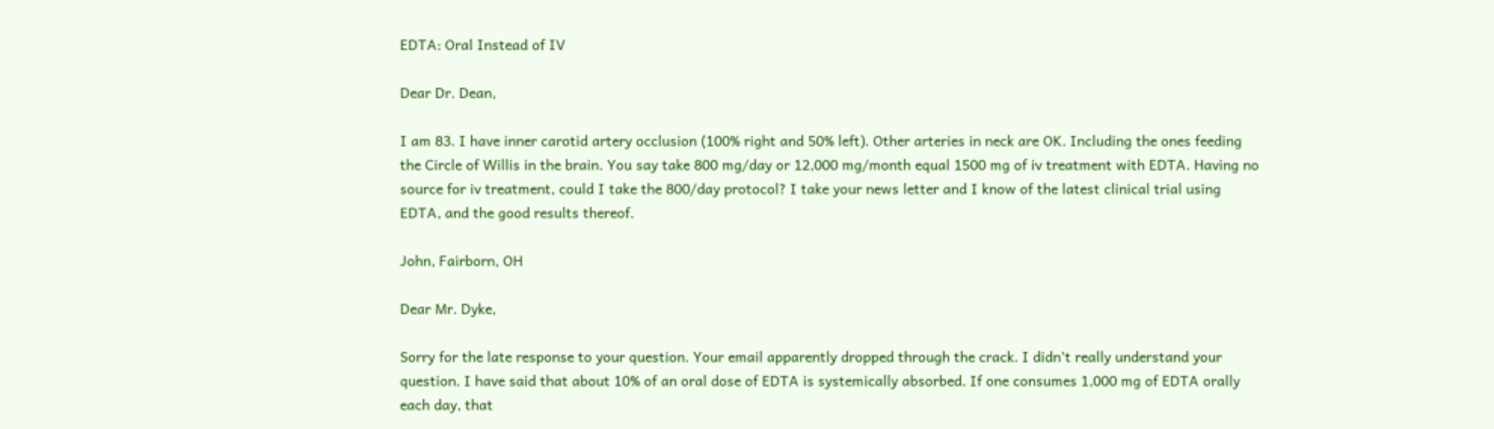EDTA: Oral Instead of IV

Dear Dr. Dean,

I am 83. I have inner carotid artery occlusion (100% right and 50% left). Other arteries in neck are OK. Including the ones feeding the Circle of Willis in the brain. You say take 800 mg/day or 12,000 mg/month equal 1500 mg of iv treatment with EDTA. Having no source for iv treatment, could I take the 800/day protocol? I take your news letter and I know of the latest clinical trial using EDTA, and the good results thereof.

John, Fairborn, OH

Dear Mr. Dyke,

Sorry for the late response to your question. Your email apparently dropped through the crack. I didn’t really understand your question. I have said that about 10% of an oral dose of EDTA is systemically absorbed. If one consumes 1,000 mg of EDTA orally each day, that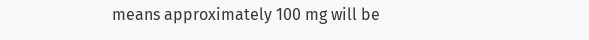means approximately 100 mg will be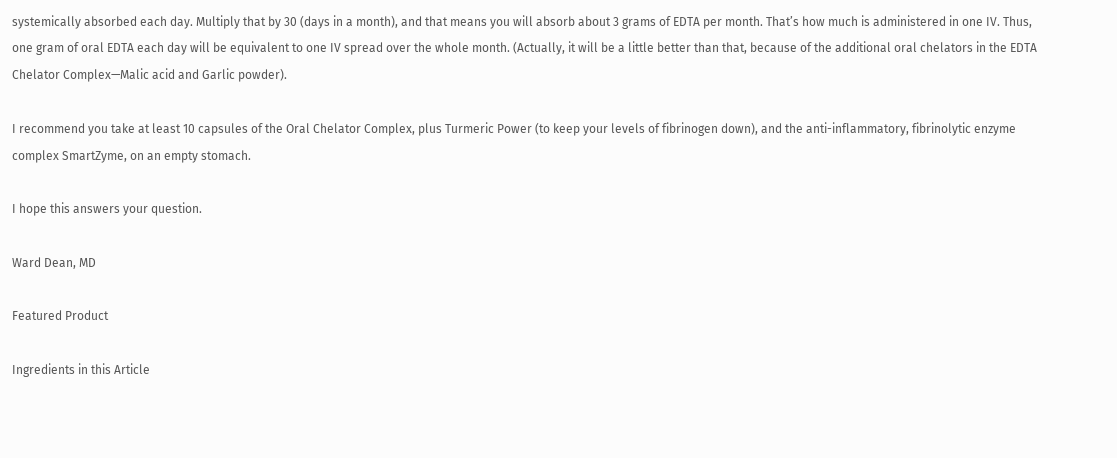systemically absorbed each day. Multiply that by 30 (days in a month), and that means you will absorb about 3 grams of EDTA per month. That’s how much is administered in one IV. Thus, one gram of oral EDTA each day will be equivalent to one IV spread over the whole month. (Actually, it will be a little better than that, because of the additional oral chelators in the EDTA Chelator Complex—Malic acid and Garlic powder).

I recommend you take at least 10 capsules of the Oral Chelator Complex, plus Turmeric Power (to keep your levels of fibrinogen down), and the anti-inflammatory, fibrinolytic enzyme complex SmartZyme, on an empty stomach.

I hope this answers your question.

Ward Dean, MD

Featured Product

Ingredients in this Article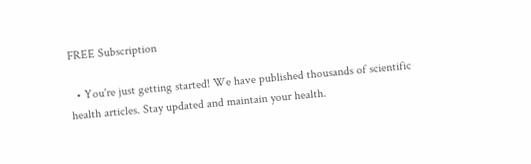FREE Subscription

  • You're just getting started! We have published thousands of scientific health articles. Stay updated and maintain your health.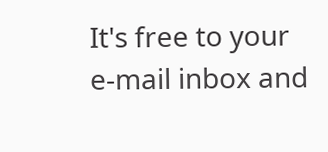It's free to your e-mail inbox and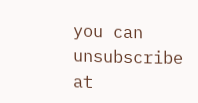you can unsubscribe at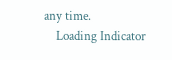any time.
    Loading Indicator